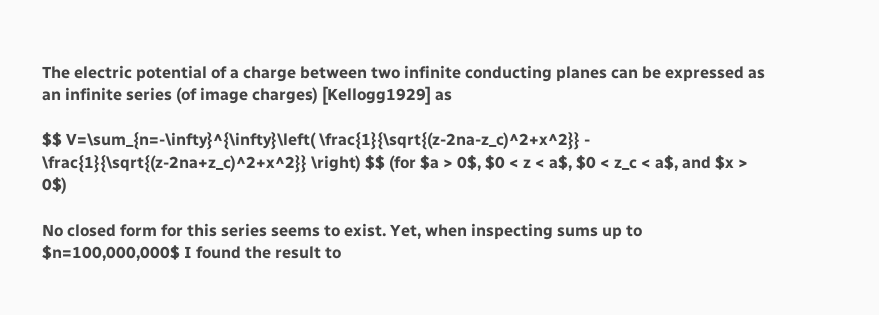The electric potential of a charge between two infinite conducting planes can be expressed as an infinite series (of image charges) [Kellogg1929] as

$$ V=\sum_{n=-\infty}^{\infty}\left( \frac{1}{\sqrt{(z-2na-z_c)^2+x^2}} - \frac{1}{\sqrt{(z-2na+z_c)^2+x^2}} \right) $$ (for $a > 0$, $0 < z < a$, $0 < z_c < a$, and $x > 0$)

No closed form for this series seems to exist. Yet, when inspecting sums up to $n=100,000,000$ I found the result to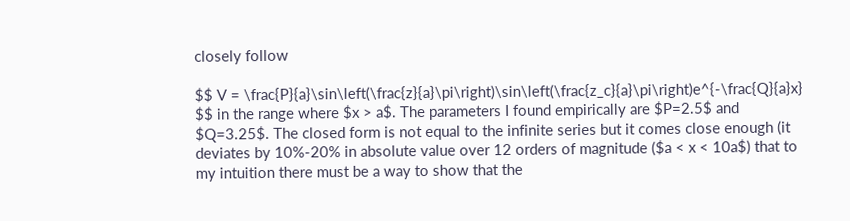closely follow

$$ V = \frac{P}{a}\sin\left(\frac{z}{a}\pi\right)\sin\left(\frac{z_c}{a}\pi\right)e^{-\frac{Q}{a}x} $$ in the range where $x > a$. The parameters I found empirically are $P=2.5$ and $Q=3.25$. The closed form is not equal to the infinite series but it comes close enough (it deviates by 10%-20% in absolute value over 12 orders of magnitude ($a < x < 10a$) that to my intuition there must be a way to show that the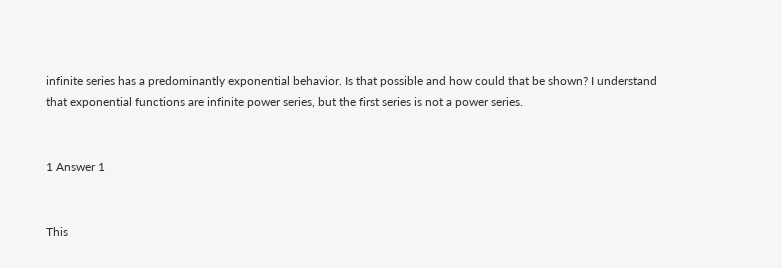infinite series has a predominantly exponential behavior. Is that possible and how could that be shown? I understand that exponential functions are infinite power series, but the first series is not a power series.


1 Answer 1


This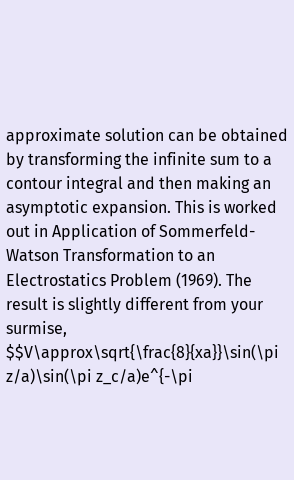approximate solution can be obtained by transforming the infinite sum to a contour integral and then making an asymptotic expansion. This is worked out in Application of Sommerfeld-Watson Transformation to an Electrostatics Problem (1969). The result is slightly different from your surmise, $$V\approx\sqrt{\frac{8}{xa}}\sin(\pi z/a)\sin(\pi z_c/a)e^{-\pi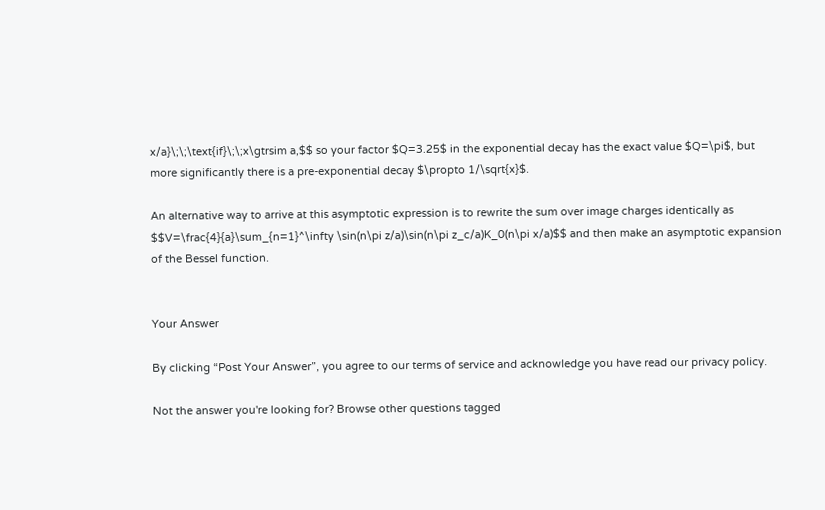x/a}\;\;\text{if}\;\;x\gtrsim a,$$ so your factor $Q=3.25$ in the exponential decay has the exact value $Q=\pi$, but more significantly there is a pre-exponential decay $\propto 1/\sqrt{x}$.

An alternative way to arrive at this asymptotic expression is to rewrite the sum over image charges identically as $$V=\frac{4}{a}\sum_{n=1}^\infty \sin(n\pi z/a)\sin(n\pi z_c/a)K_0(n\pi x/a)$$ and then make an asymptotic expansion of the Bessel function.


Your Answer

By clicking “Post Your Answer”, you agree to our terms of service and acknowledge you have read our privacy policy.

Not the answer you're looking for? Browse other questions tagged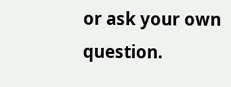or ask your own question.